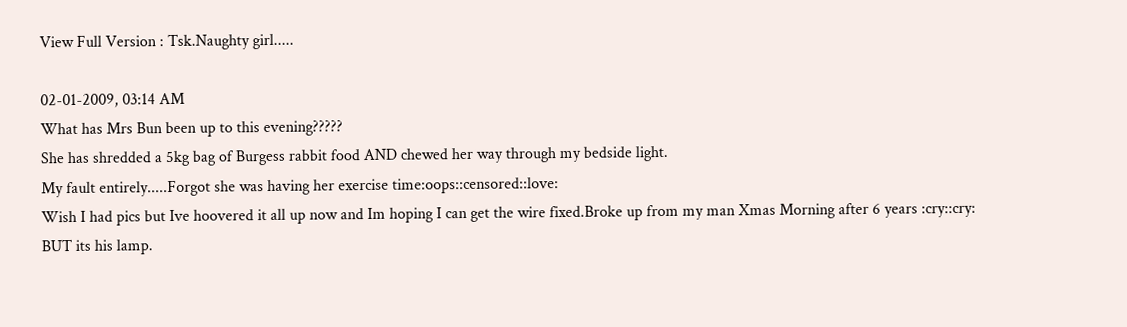View Full Version : Tsk.Naughty girl.....

02-01-2009, 03:14 AM
What has Mrs Bun been up to this evening?????
She has shredded a 5kg bag of Burgess rabbit food AND chewed her way through my bedside light.
My fault entirely.....Forgot she was having her exercise time:oops::censored::love:
Wish I had pics but Ive hoovered it all up now and Im hoping I can get the wire fixed.Broke up from my man Xmas Morning after 6 years :cry::cry:
BUT its his lamp.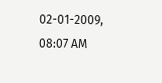02-01-2009, 08:07 AM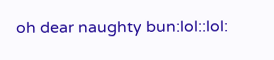oh dear naughty bun:lol::lol: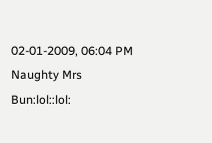02-01-2009, 06:04 PM
Naughty Mrs Bun:lol::lol: